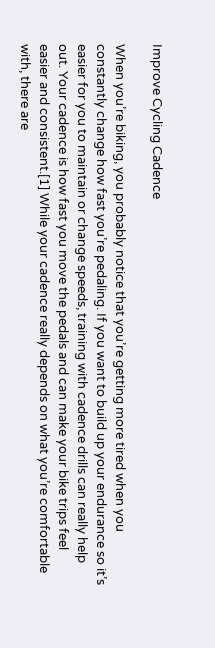Improve Cycling Cadence

When you’re biking, you probably notice that you’re getting more tired when you constantly change how fast you’re pedaling. If you want to build up your endurance so it’s easier for you to maintain or change speeds, training with cadence drills can really help out. Your cadence is how fast you move the pedals and can make your bike trips feel easier and consistent.[1] While your cadence really depends on what you’re comfortable with, there are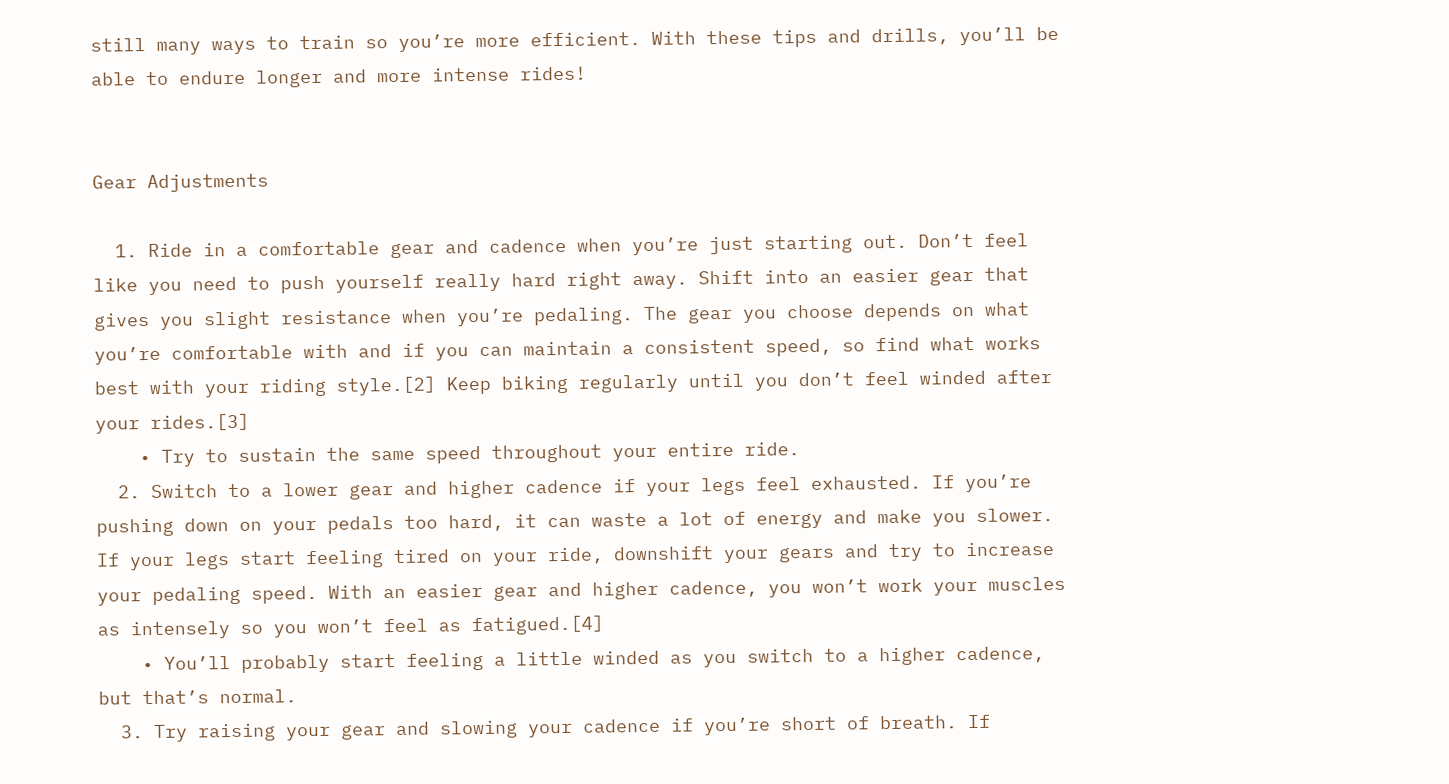still many ways to train so you’re more efficient. With these tips and drills, you’ll be able to endure longer and more intense rides!


Gear Adjustments

  1. Ride in a comfortable gear and cadence when you’re just starting out. Don’t feel like you need to push yourself really hard right away. Shift into an easier gear that gives you slight resistance when you’re pedaling. The gear you choose depends on what you’re comfortable with and if you can maintain a consistent speed, so find what works best with your riding style.[2] Keep biking regularly until you don’t feel winded after your rides.[3]
    • Try to sustain the same speed throughout your entire ride.
  2. Switch to a lower gear and higher cadence if your legs feel exhausted. If you’re pushing down on your pedals too hard, it can waste a lot of energy and make you slower. If your legs start feeling tired on your ride, downshift your gears and try to increase your pedaling speed. With an easier gear and higher cadence, you won’t work your muscles as intensely so you won’t feel as fatigued.[4]
    • You’ll probably start feeling a little winded as you switch to a higher cadence, but that’s normal.
  3. Try raising your gear and slowing your cadence if you’re short of breath. If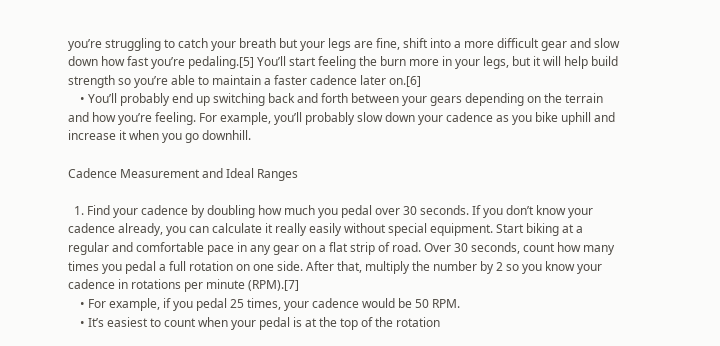you’re struggling to catch your breath but your legs are fine, shift into a more difficult gear and slow down how fast you’re pedaling.[5] You’ll start feeling the burn more in your legs, but it will help build strength so you’re able to maintain a faster cadence later on.[6]
    • You’ll probably end up switching back and forth between your gears depending on the terrain and how you’re feeling. For example, you’ll probably slow down your cadence as you bike uphill and increase it when you go downhill.

Cadence Measurement and Ideal Ranges

  1. Find your cadence by doubling how much you pedal over 30 seconds. If you don’t know your cadence already, you can calculate it really easily without special equipment. Start biking at a regular and comfortable pace in any gear on a flat strip of road. Over 30 seconds, count how many times you pedal a full rotation on one side. After that, multiply the number by 2 so you know your cadence in rotations per minute (RPM).[7]
    • For example, if you pedal 25 times, your cadence would be 50 RPM.
    • It’s easiest to count when your pedal is at the top of the rotation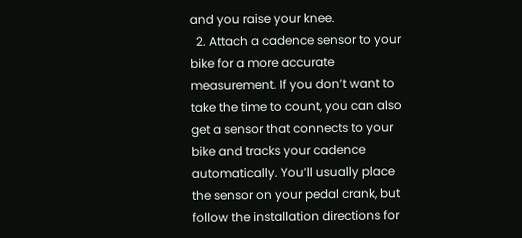and you raise your knee.
  2. Attach a cadence sensor to your bike for a more accurate measurement. If you don’t want to take the time to count, you can also get a sensor that connects to your bike and tracks your cadence automatically. You’ll usually place the sensor on your pedal crank, but follow the installation directions for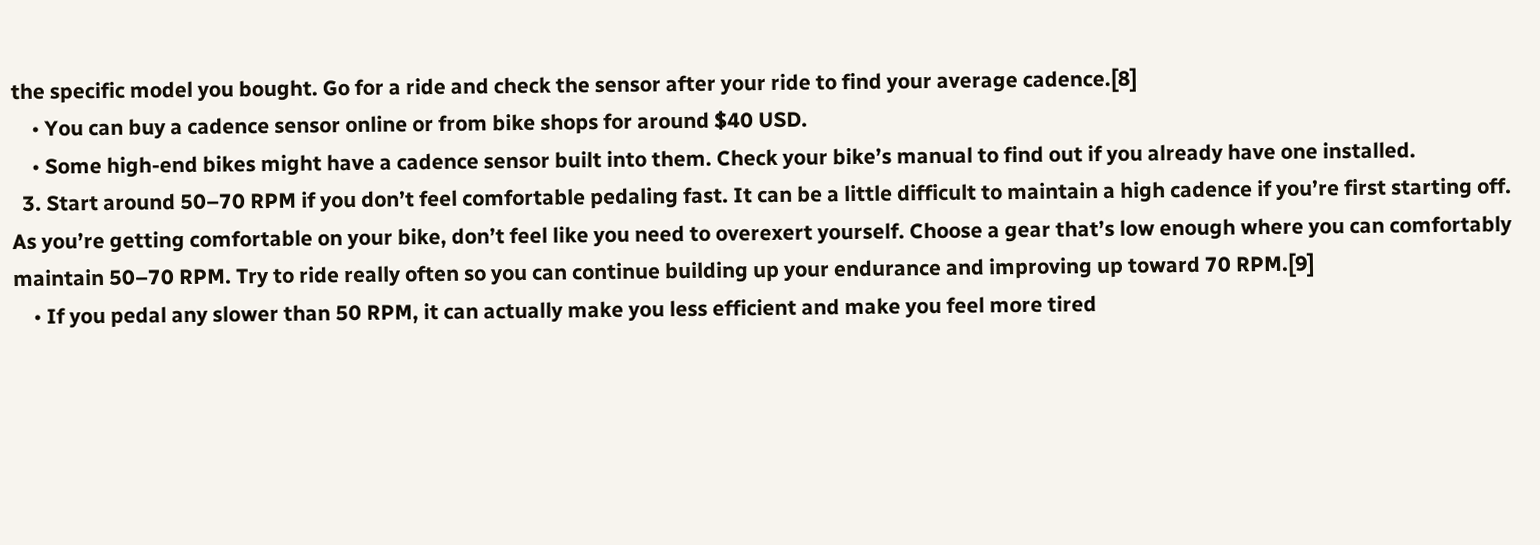the specific model you bought. Go for a ride and check the sensor after your ride to find your average cadence.[8]
    • You can buy a cadence sensor online or from bike shops for around $40 USD.
    • Some high-end bikes might have a cadence sensor built into them. Check your bike’s manual to find out if you already have one installed.
  3. Start around 50–70 RPM if you don’t feel comfortable pedaling fast. It can be a little difficult to maintain a high cadence if you’re first starting off. As you’re getting comfortable on your bike, don’t feel like you need to overexert yourself. Choose a gear that’s low enough where you can comfortably maintain 50–70 RPM. Try to ride really often so you can continue building up your endurance and improving up toward 70 RPM.[9]
    • If you pedal any slower than 50 RPM, it can actually make you less efficient and make you feel more tired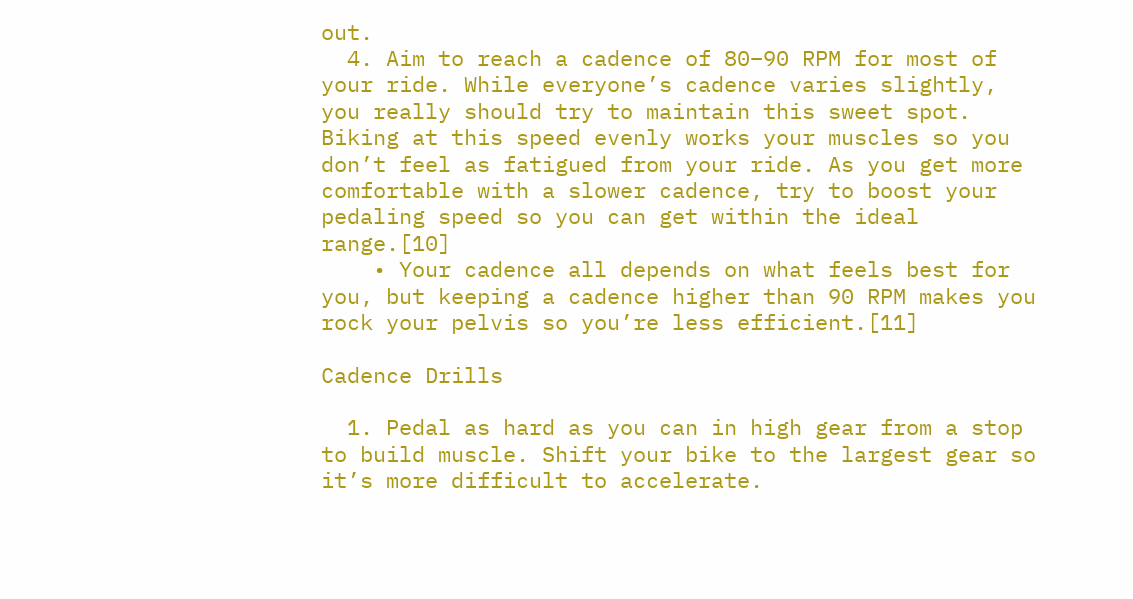out.
  4. Aim to reach a cadence of 80–90 RPM for most of your ride. While everyone’s cadence varies slightly, you really should try to maintain this sweet spot. Biking at this speed evenly works your muscles so you don’t feel as fatigued from your ride. As you get more comfortable with a slower cadence, try to boost your pedaling speed so you can get within the ideal range.[10]
    • Your cadence all depends on what feels best for you, but keeping a cadence higher than 90 RPM makes you rock your pelvis so you’re less efficient.[11]

Cadence Drills

  1. Pedal as hard as you can in high gear from a stop to build muscle. Shift your bike to the largest gear so it’s more difficult to accelerate.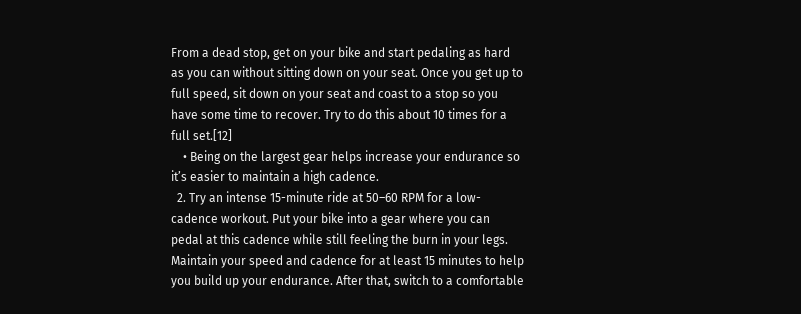From a dead stop, get on your bike and start pedaling as hard as you can without sitting down on your seat. Once you get up to full speed, sit down on your seat and coast to a stop so you have some time to recover. Try to do this about 10 times for a full set.[12]
    • Being on the largest gear helps increase your endurance so it’s easier to maintain a high cadence.
  2. Try an intense 15-minute ride at 50–60 RPM for a low-cadence workout. Put your bike into a gear where you can pedal at this cadence while still feeling the burn in your legs. Maintain your speed and cadence for at least 15 minutes to help you build up your endurance. After that, switch to a comfortable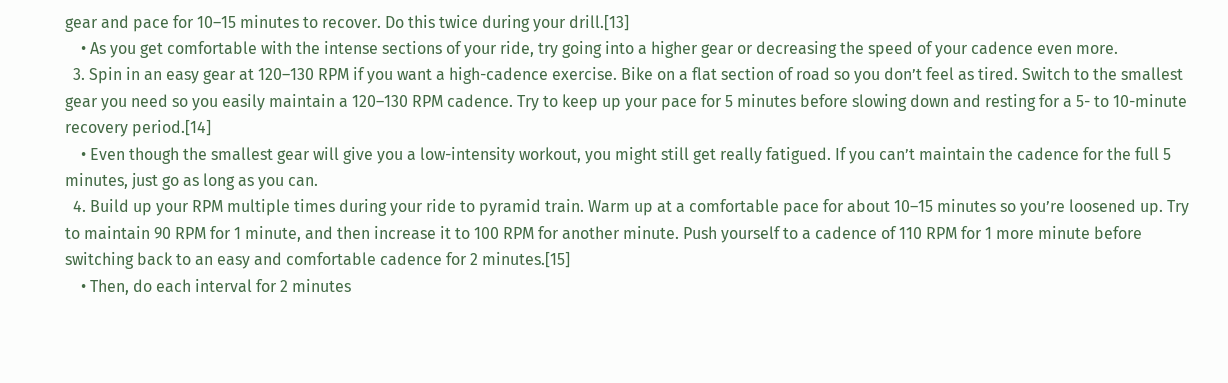gear and pace for 10–15 minutes to recover. Do this twice during your drill.[13]
    • As you get comfortable with the intense sections of your ride, try going into a higher gear or decreasing the speed of your cadence even more.
  3. Spin in an easy gear at 120–130 RPM if you want a high-cadence exercise. Bike on a flat section of road so you don’t feel as tired. Switch to the smallest gear you need so you easily maintain a 120–130 RPM cadence. Try to keep up your pace for 5 minutes before slowing down and resting for a 5- to 10-minute recovery period.[14]
    • Even though the smallest gear will give you a low-intensity workout, you might still get really fatigued. If you can’t maintain the cadence for the full 5 minutes, just go as long as you can.
  4. Build up your RPM multiple times during your ride to pyramid train. Warm up at a comfortable pace for about 10–15 minutes so you’re loosened up. Try to maintain 90 RPM for 1 minute, and then increase it to 100 RPM for another minute. Push yourself to a cadence of 110 RPM for 1 more minute before switching back to an easy and comfortable cadence for 2 minutes.[15]
    • Then, do each interval for 2 minutes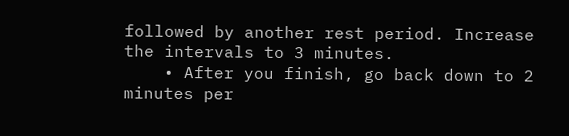followed by another rest period. Increase the intervals to 3 minutes.
    • After you finish, go back down to 2 minutes per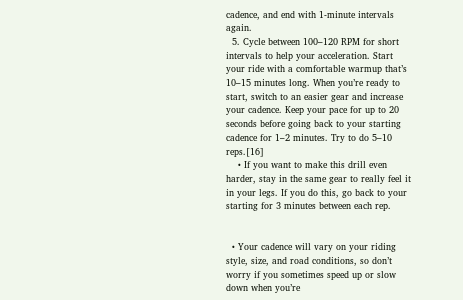cadence, and end with 1-minute intervals again.
  5. Cycle between 100–120 RPM for short intervals to help your acceleration. Start your ride with a comfortable warmup that’s 10–15 minutes long. When you’re ready to start, switch to an easier gear and increase your cadence. Keep your pace for up to 20 seconds before going back to your starting cadence for 1–2 minutes. Try to do 5–10 reps.[16]
    • If you want to make this drill even harder, stay in the same gear to really feel it in your legs. If you do this, go back to your starting for 3 minutes between each rep.


  • Your cadence will vary on your riding style, size, and road conditions, so don’t worry if you sometimes speed up or slow down when you’re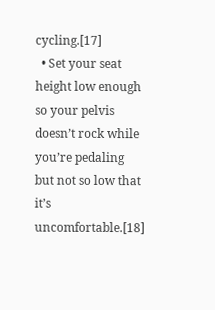cycling.[17]
  • Set your seat height low enough so your pelvis doesn’t rock while you’re pedaling but not so low that it’s uncomfortable.[18]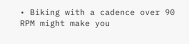• Biking with a cadence over 90 RPM might make you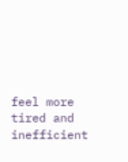feel more tired and inefficient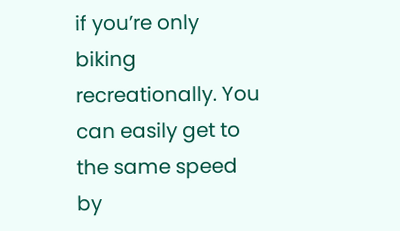if you’re only biking recreationally. You can easily get to the same speed by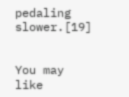pedaling slower.[19]


You may like